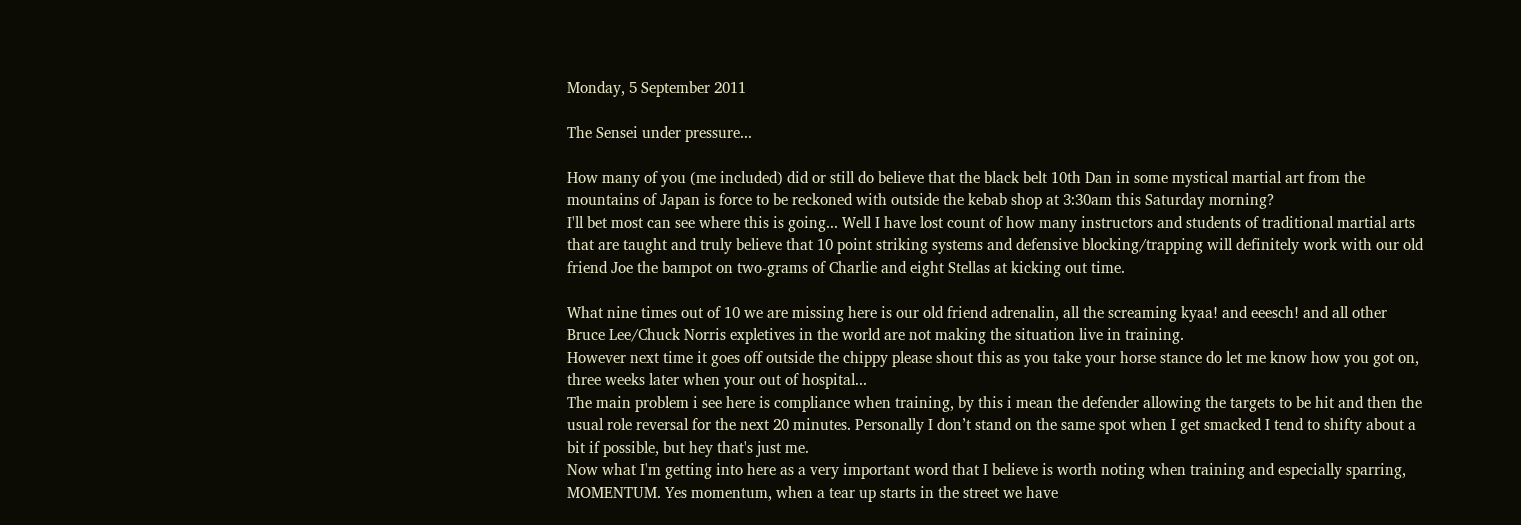Monday, 5 September 2011

The Sensei under pressure...

How many of you (me included) did or still do believe that the black belt 10th Dan in some mystical martial art from the mountains of Japan is force to be reckoned with outside the kebab shop at 3:30am this Saturday morning?
I'll bet most can see where this is going... Well I have lost count of how many instructors and students of traditional martial arts that are taught and truly believe that 10 point striking systems and defensive blocking/trapping will definitely work with our old friend Joe the bampot on two-grams of Charlie and eight Stellas at kicking out time.

What nine times out of 10 we are missing here is our old friend adrenalin, all the screaming kyaa! and eeesch! and all other Bruce Lee/Chuck Norris expletives in the world are not making the situation live in training.
However next time it goes off outside the chippy please shout this as you take your horse stance do let me know how you got on, three weeks later when your out of hospital...
The main problem i see here is compliance when training, by this i mean the defender allowing the targets to be hit and then the usual role reversal for the next 20 minutes. Personally I don’t stand on the same spot when I get smacked I tend to shifty about a bit if possible, but hey that's just me.
Now what I'm getting into here as a very important word that I believe is worth noting when training and especially sparring, MOMENTUM. Yes momentum, when a tear up starts in the street we have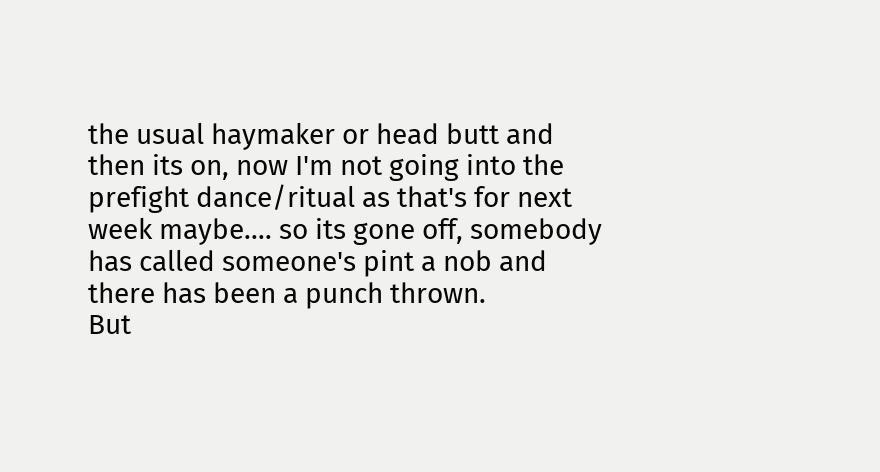the usual haymaker or head butt and then its on, now I'm not going into the prefight dance/ritual as that's for next week maybe.... so its gone off, somebody has called someone's pint a nob and there has been a punch thrown.
But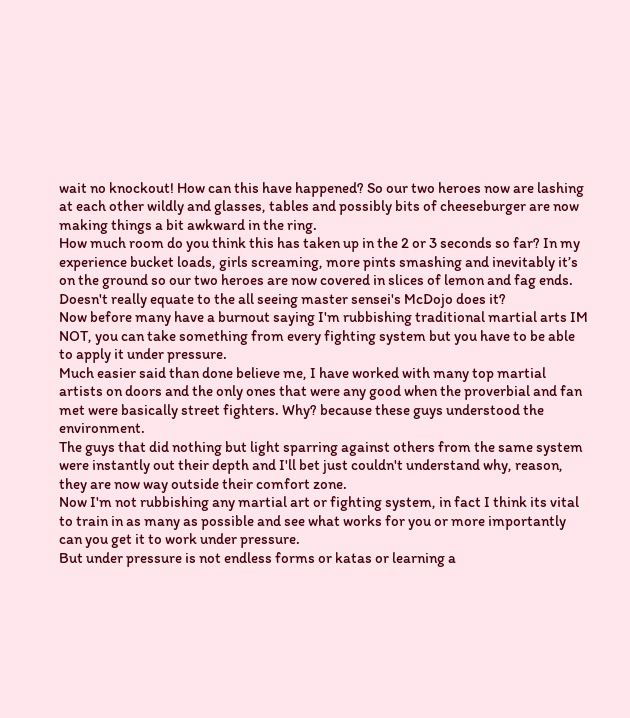wait no knockout! How can this have happened? So our two heroes now are lashing at each other wildly and glasses, tables and possibly bits of cheeseburger are now making things a bit awkward in the ring.
How much room do you think this has taken up in the 2 or 3 seconds so far? In my experience bucket loads, girls screaming, more pints smashing and inevitably it’s on the ground so our two heroes are now covered in slices of lemon and fag ends.
Doesn't really equate to the all seeing master sensei's McDojo does it?
Now before many have a burnout saying I'm rubbishing traditional martial arts IM NOT, you can take something from every fighting system but you have to be able to apply it under pressure.
Much easier said than done believe me, I have worked with many top martial artists on doors and the only ones that were any good when the proverbial and fan met were basically street fighters. Why? because these guys understood the environment.
The guys that did nothing but light sparring against others from the same system were instantly out their depth and I'll bet just couldn't understand why, reason, they are now way outside their comfort zone.
Now I'm not rubbishing any martial art or fighting system, in fact I think its vital to train in as many as possible and see what works for you or more importantly can you get it to work under pressure.
But under pressure is not endless forms or katas or learning a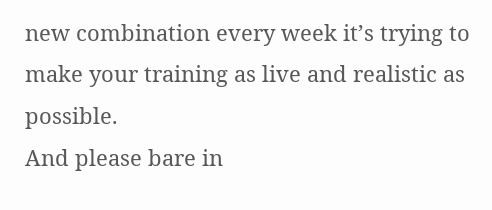new combination every week it’s trying to make your training as live and realistic as possible.
And please bare in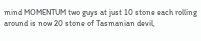mind MOMENTUM two guys at just 10 stone each rolling around is now 20 stone of Tasmanian devil,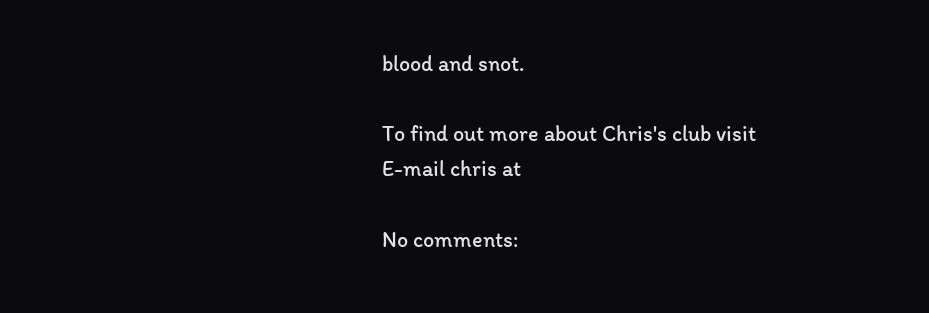blood and snot.

To find out more about Chris's club visit
E-mail chris at

No comments: